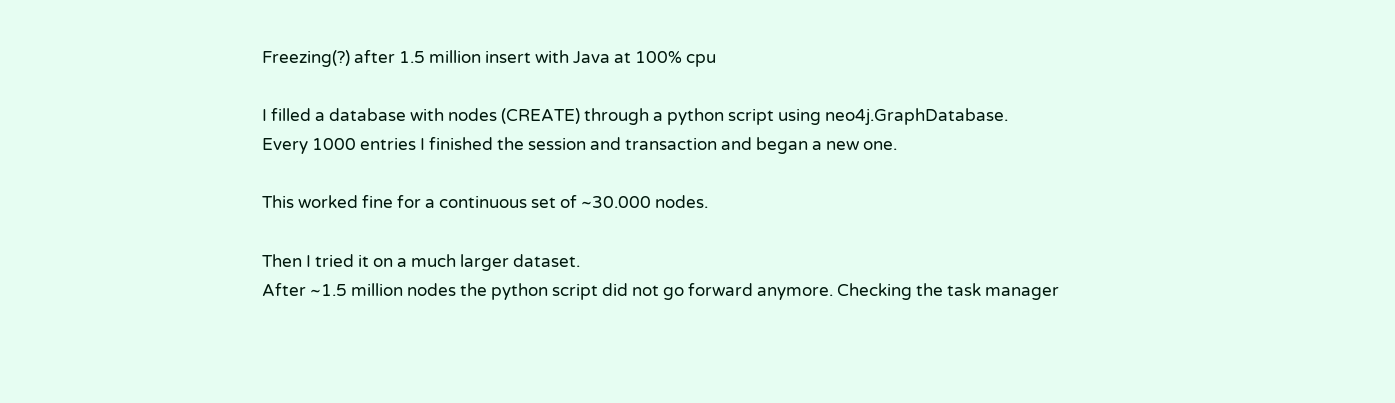Freezing(?) after 1.5 million insert with Java at 100% cpu

I filled a database with nodes (CREATE) through a python script using neo4j.GraphDatabase.
Every 1000 entries I finished the session and transaction and began a new one.

This worked fine for a continuous set of ~30.000 nodes.

Then I tried it on a much larger dataset.
After ~1.5 million nodes the python script did not go forward anymore. Checking the task manager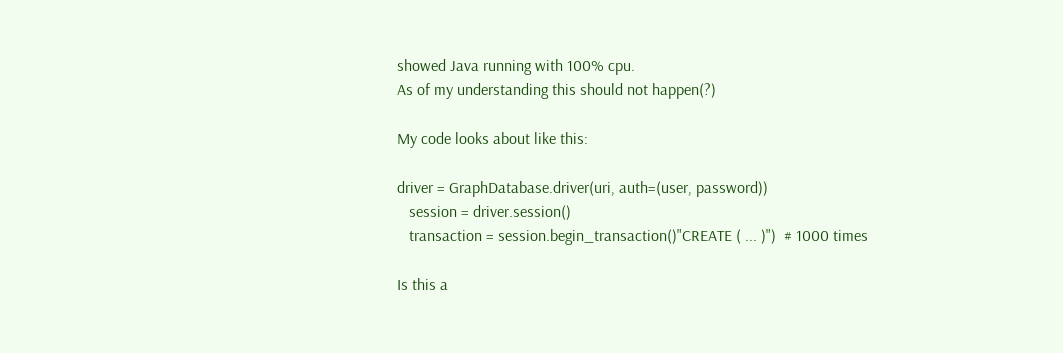showed Java running with 100% cpu.
As of my understanding this should not happen(?)

My code looks about like this:

driver = GraphDatabase.driver(uri, auth=(user, password))
   session = driver.session()
   transaction = session.begin_transaction()"CREATE ( ... )")  # 1000 times

Is this a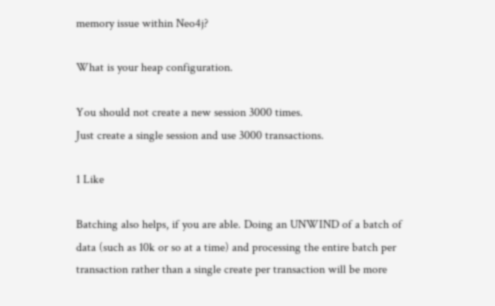memory issue within Neo4j?

What is your heap configuration.

You should not create a new session 3000 times.
Just create a single session and use 3000 transactions.

1 Like

Batching also helps, if you are able. Doing an UNWIND of a batch of data (such as 10k or so at a time) and processing the entire batch per transaction rather than a single create per transaction will be more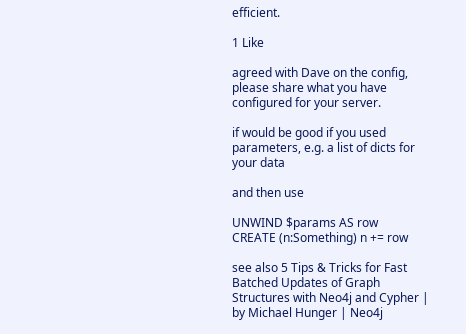efficient.

1 Like

agreed with Dave on the config, please share what you have configured for your server.

if would be good if you used parameters, e.g. a list of dicts for your data

and then use

UNWIND $params AS row
CREATE (n:Something) n += row

see also 5 Tips & Tricks for Fast Batched Updates of Graph Structures with Neo4j and Cypher | by Michael Hunger | Neo4j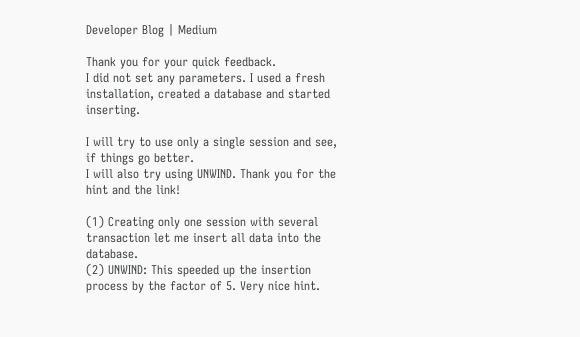Developer Blog | Medium

Thank you for your quick feedback.
I did not set any parameters. I used a fresh installation, created a database and started inserting.

I will try to use only a single session and see, if things go better.
I will also try using UNWIND. Thank you for the hint and the link!

(1) Creating only one session with several transaction let me insert all data into the database.
(2) UNWIND: This speeded up the insertion process by the factor of 5. Very nice hint.